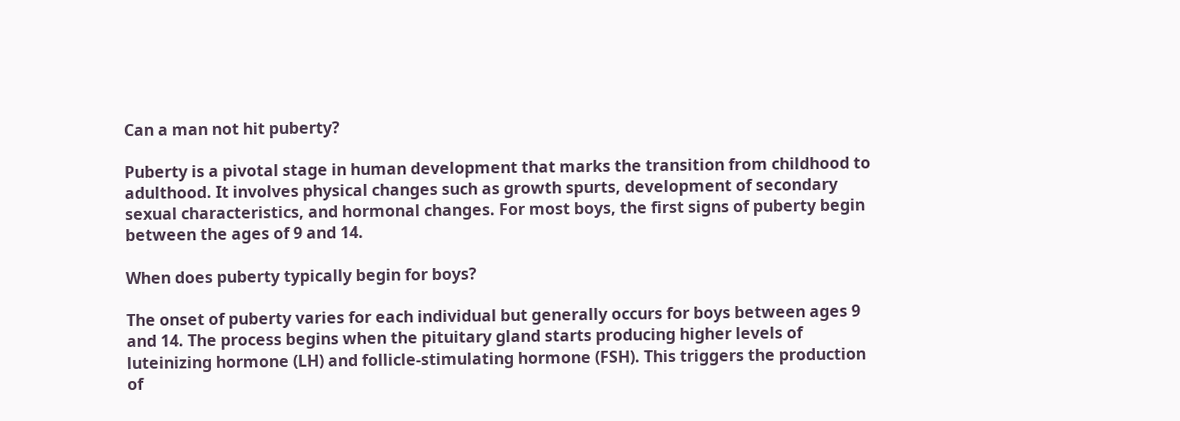Can a man not hit puberty?

Puberty is a pivotal stage in human development that marks the transition from childhood to adulthood. It involves physical changes such as growth spurts, development of secondary sexual characteristics, and hormonal changes. For most boys, the first signs of puberty begin between the ages of 9 and 14.

When does puberty typically begin for boys?

The onset of puberty varies for each individual but generally occurs for boys between ages 9 and 14. The process begins when the pituitary gland starts producing higher levels of luteinizing hormone (LH) and follicle-stimulating hormone (FSH). This triggers the production of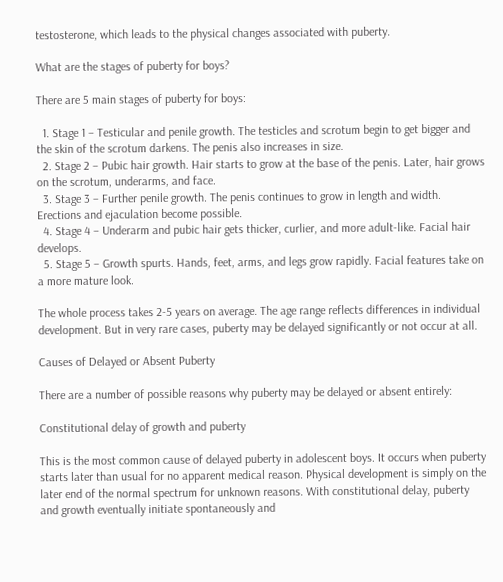testosterone, which leads to the physical changes associated with puberty.

What are the stages of puberty for boys?

There are 5 main stages of puberty for boys:

  1. Stage 1 – Testicular and penile growth. The testicles and scrotum begin to get bigger and the skin of the scrotum darkens. The penis also increases in size.
  2. Stage 2 – Pubic hair growth. Hair starts to grow at the base of the penis. Later, hair grows on the scrotum, underarms, and face.
  3. Stage 3 – Further penile growth. The penis continues to grow in length and width. Erections and ejaculation become possible.
  4. Stage 4 – Underarm and pubic hair gets thicker, curlier, and more adult-like. Facial hair develops.
  5. Stage 5 – Growth spurts. Hands, feet, arms, and legs grow rapidly. Facial features take on a more mature look.

The whole process takes 2-5 years on average. The age range reflects differences in individual development. But in very rare cases, puberty may be delayed significantly or not occur at all.

Causes of Delayed or Absent Puberty

There are a number of possible reasons why puberty may be delayed or absent entirely:

Constitutional delay of growth and puberty

This is the most common cause of delayed puberty in adolescent boys. It occurs when puberty starts later than usual for no apparent medical reason. Physical development is simply on the later end of the normal spectrum for unknown reasons. With constitutional delay, puberty and growth eventually initiate spontaneously and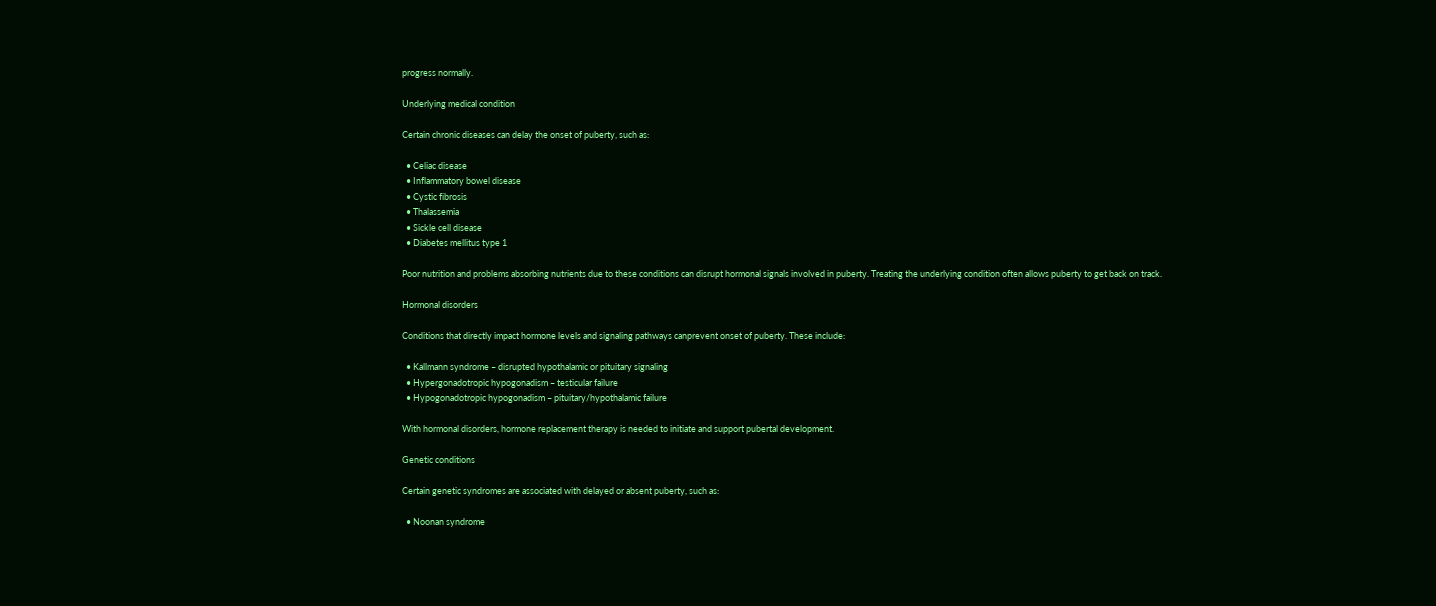progress normally.

Underlying medical condition

Certain chronic diseases can delay the onset of puberty, such as:

  • Celiac disease
  • Inflammatory bowel disease
  • Cystic fibrosis
  • Thalassemia
  • Sickle cell disease
  • Diabetes mellitus type 1

Poor nutrition and problems absorbing nutrients due to these conditions can disrupt hormonal signals involved in puberty. Treating the underlying condition often allows puberty to get back on track.

Hormonal disorders

Conditions that directly impact hormone levels and signaling pathways canprevent onset of puberty. These include:

  • Kallmann syndrome – disrupted hypothalamic or pituitary signaling
  • Hypergonadotropic hypogonadism – testicular failure
  • Hypogonadotropic hypogonadism – pituitary/hypothalamic failure

With hormonal disorders, hormone replacement therapy is needed to initiate and support pubertal development.

Genetic conditions

Certain genetic syndromes are associated with delayed or absent puberty, such as:

  • Noonan syndrome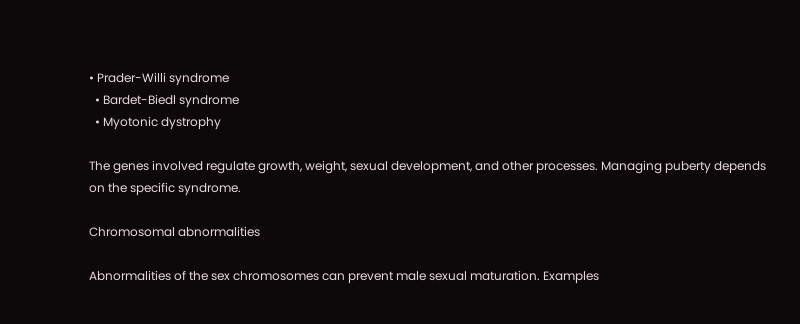• Prader-Willi syndrome
  • Bardet-Biedl syndrome
  • Myotonic dystrophy

The genes involved regulate growth, weight, sexual development, and other processes. Managing puberty depends on the specific syndrome.

Chromosomal abnormalities

Abnormalities of the sex chromosomes can prevent male sexual maturation. Examples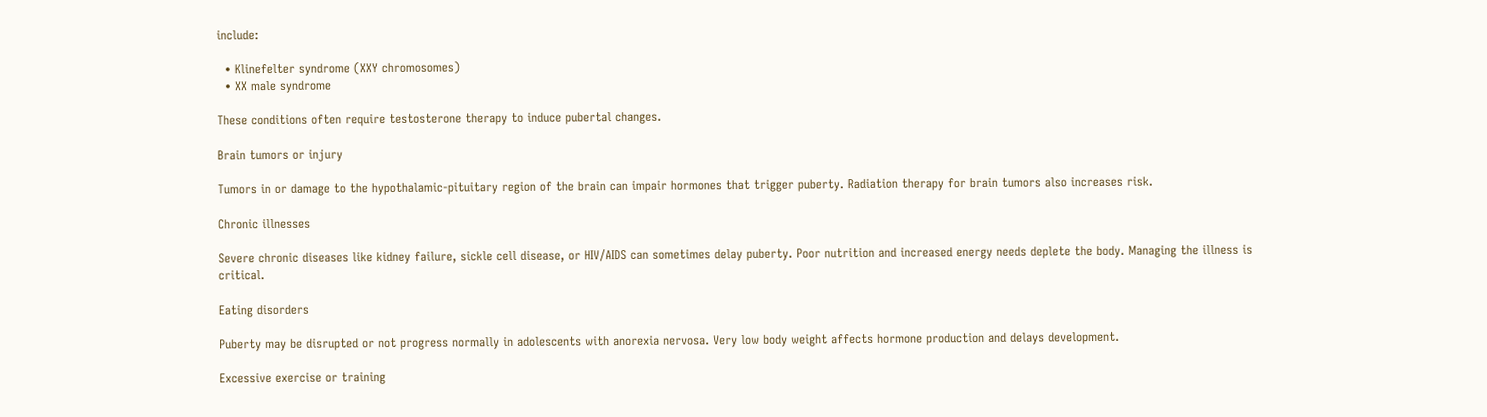include:

  • Klinefelter syndrome (XXY chromosomes)
  • XX male syndrome

These conditions often require testosterone therapy to induce pubertal changes.

Brain tumors or injury

Tumors in or damage to the hypothalamic-pituitary region of the brain can impair hormones that trigger puberty. Radiation therapy for brain tumors also increases risk.

Chronic illnesses

Severe chronic diseases like kidney failure, sickle cell disease, or HIV/AIDS can sometimes delay puberty. Poor nutrition and increased energy needs deplete the body. Managing the illness is critical.

Eating disorders

Puberty may be disrupted or not progress normally in adolescents with anorexia nervosa. Very low body weight affects hormone production and delays development.

Excessive exercise or training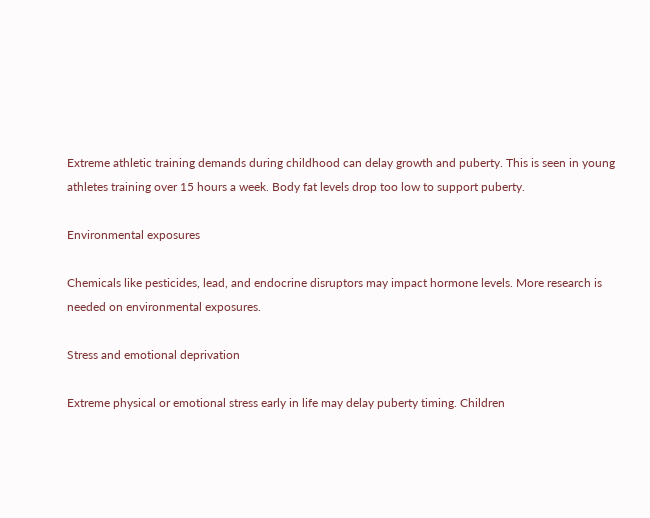Extreme athletic training demands during childhood can delay growth and puberty. This is seen in young athletes training over 15 hours a week. Body fat levels drop too low to support puberty.

Environmental exposures

Chemicals like pesticides, lead, and endocrine disruptors may impact hormone levels. More research is needed on environmental exposures.

Stress and emotional deprivation

Extreme physical or emotional stress early in life may delay puberty timing. Children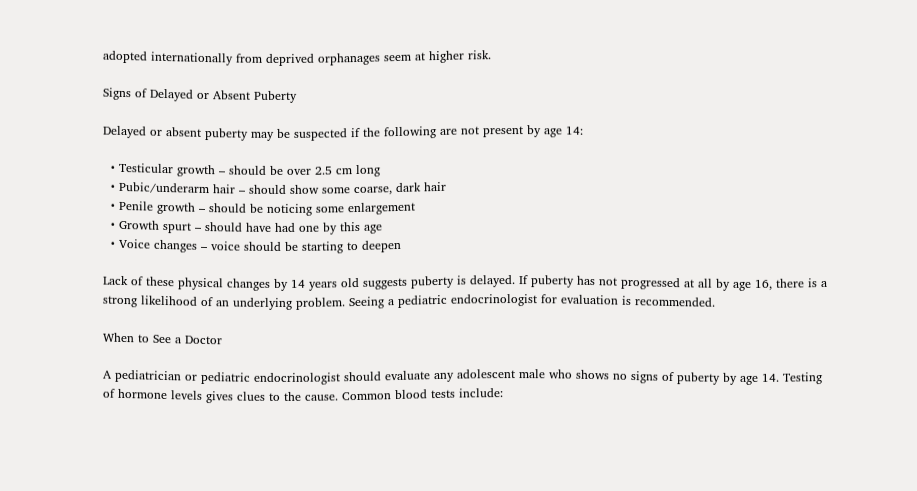adopted internationally from deprived orphanages seem at higher risk.

Signs of Delayed or Absent Puberty

Delayed or absent puberty may be suspected if the following are not present by age 14:

  • Testicular growth – should be over 2.5 cm long
  • Pubic/underarm hair – should show some coarse, dark hair
  • Penile growth – should be noticing some enlargement
  • Growth spurt – should have had one by this age
  • Voice changes – voice should be starting to deepen

Lack of these physical changes by 14 years old suggests puberty is delayed. If puberty has not progressed at all by age 16, there is a strong likelihood of an underlying problem. Seeing a pediatric endocrinologist for evaluation is recommended.

When to See a Doctor

A pediatrician or pediatric endocrinologist should evaluate any adolescent male who shows no signs of puberty by age 14. Testing of hormone levels gives clues to the cause. Common blood tests include: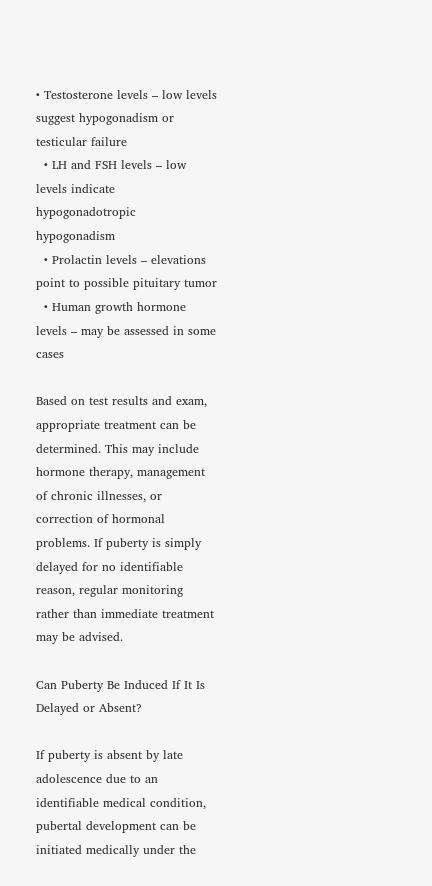• Testosterone levels – low levels suggest hypogonadism or testicular failure
  • LH and FSH levels – low levels indicate hypogonadotropic hypogonadism
  • Prolactin levels – elevations point to possible pituitary tumor
  • Human growth hormone levels – may be assessed in some cases

Based on test results and exam, appropriate treatment can be determined. This may include hormone therapy, management of chronic illnesses, or correction of hormonal problems. If puberty is simply delayed for no identifiable reason, regular monitoring rather than immediate treatment may be advised.

Can Puberty Be Induced If It Is Delayed or Absent?

If puberty is absent by late adolescence due to an identifiable medical condition, pubertal development can be initiated medically under the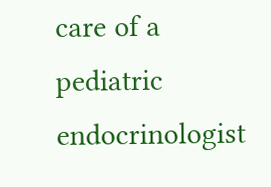care of a pediatric endocrinologist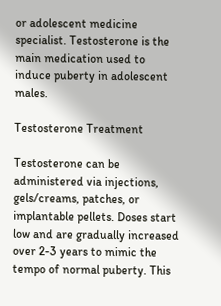or adolescent medicine specialist. Testosterone is the main medication used to induce puberty in adolescent males.

Testosterone Treatment

Testosterone can be administered via injections, gels/creams, patches, or implantable pellets. Doses start low and are gradually increased over 2-3 years to mimic the tempo of normal puberty. This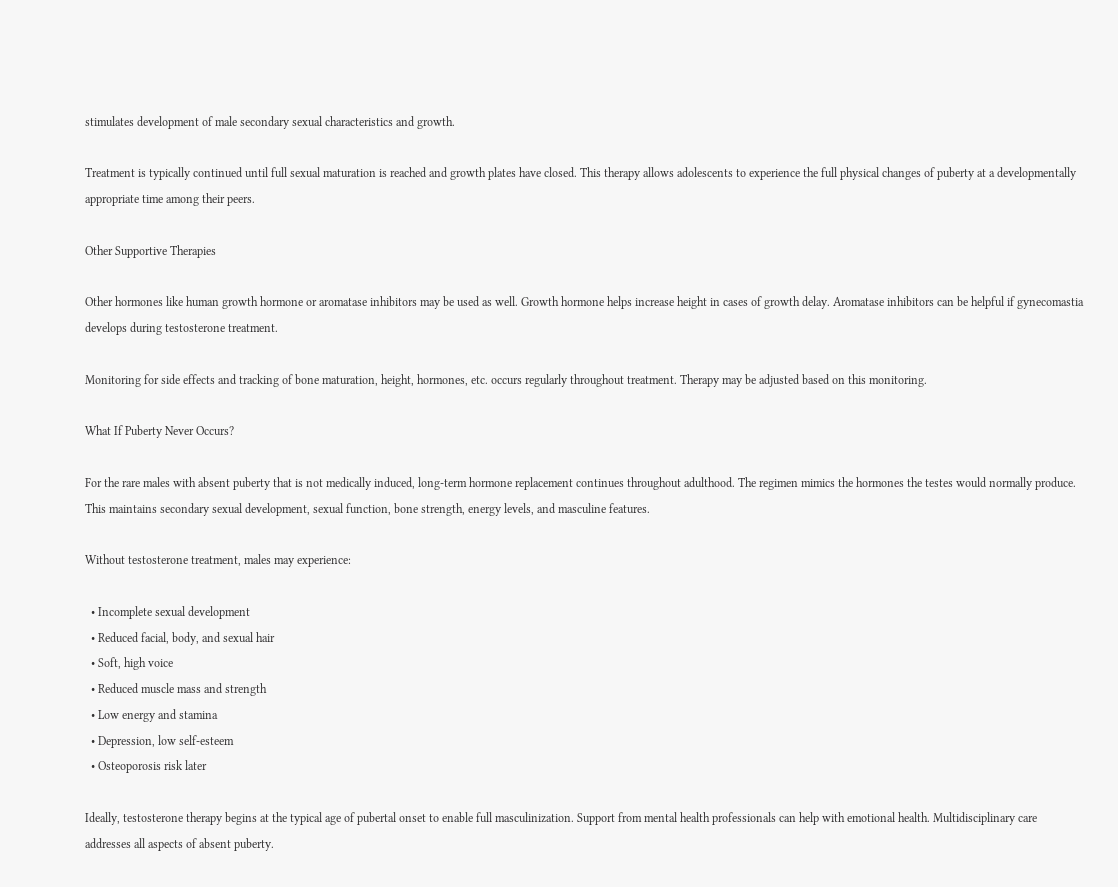stimulates development of male secondary sexual characteristics and growth.

Treatment is typically continued until full sexual maturation is reached and growth plates have closed. This therapy allows adolescents to experience the full physical changes of puberty at a developmentally appropriate time among their peers.

Other Supportive Therapies

Other hormones like human growth hormone or aromatase inhibitors may be used as well. Growth hormone helps increase height in cases of growth delay. Aromatase inhibitors can be helpful if gynecomastia develops during testosterone treatment.

Monitoring for side effects and tracking of bone maturation, height, hormones, etc. occurs regularly throughout treatment. Therapy may be adjusted based on this monitoring.

What If Puberty Never Occurs?

For the rare males with absent puberty that is not medically induced, long-term hormone replacement continues throughout adulthood. The regimen mimics the hormones the testes would normally produce. This maintains secondary sexual development, sexual function, bone strength, energy levels, and masculine features.

Without testosterone treatment, males may experience:

  • Incomplete sexual development
  • Reduced facial, body, and sexual hair
  • Soft, high voice
  • Reduced muscle mass and strength
  • Low energy and stamina
  • Depression, low self-esteem
  • Osteoporosis risk later

Ideally, testosterone therapy begins at the typical age of pubertal onset to enable full masculinization. Support from mental health professionals can help with emotional health. Multidisciplinary care addresses all aspects of absent puberty.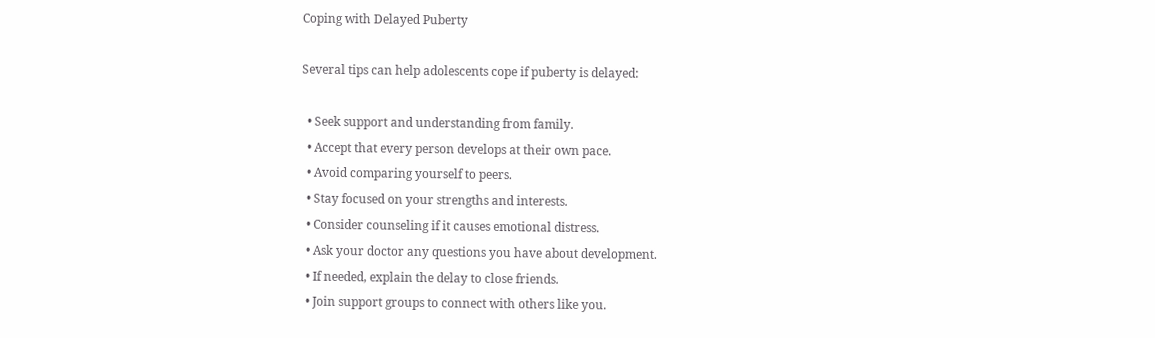Coping with Delayed Puberty

Several tips can help adolescents cope if puberty is delayed:

  • Seek support and understanding from family.
  • Accept that every person develops at their own pace.
  • Avoid comparing yourself to peers.
  • Stay focused on your strengths and interests.
  • Consider counseling if it causes emotional distress.
  • Ask your doctor any questions you have about development.
  • If needed, explain the delay to close friends.
  • Join support groups to connect with others like you.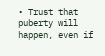• Trust that puberty will happen, even if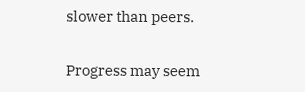slower than peers.

Progress may seem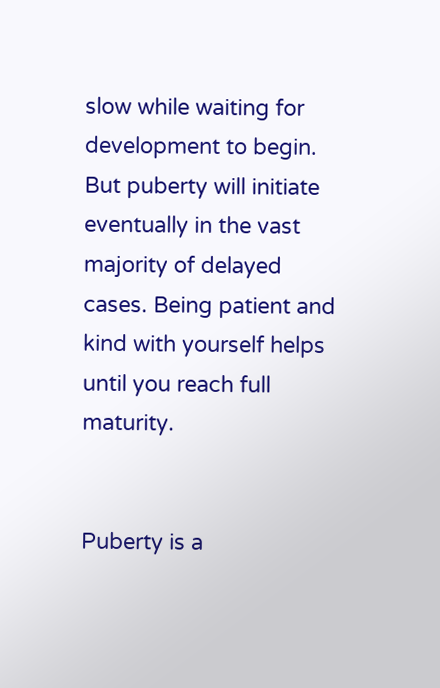slow while waiting for development to begin. But puberty will initiate eventually in the vast majority of delayed cases. Being patient and kind with yourself helps until you reach full maturity.


Puberty is a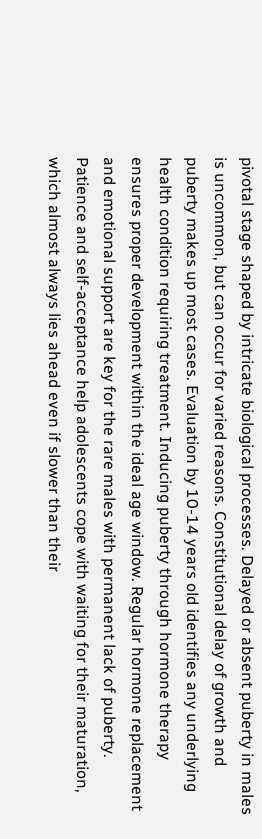pivotal stage shaped by intricate biological processes. Delayed or absent puberty in males is uncommon, but can occur for varied reasons. Constitutional delay of growth and puberty makes up most cases. Evaluation by 10-14 years old identifies any underlying health condition requiring treatment. Inducing puberty through hormone therapy ensures proper development within the ideal age window. Regular hormone replacement and emotional support are key for the rare males with permanent lack of puberty. Patience and self-acceptance help adolescents cope with waiting for their maturation, which almost always lies ahead even if slower than their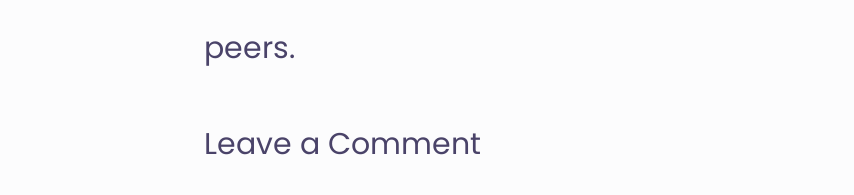peers.

Leave a Comment